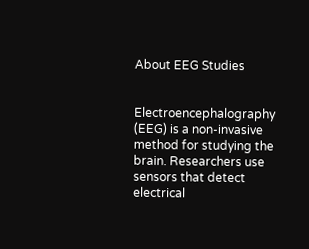About EEG Studies


Electroencephalography (EEG) is a non-invasive method for studying the brain. Researchers use sensors that detect electrical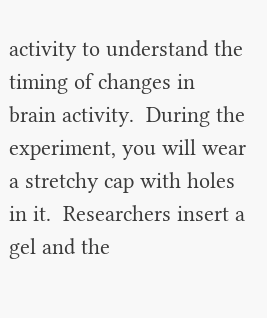activity to understand the timing of changes in brain activity.  During the experiment, you will wear a stretchy cap with holes in it.  Researchers insert a gel and the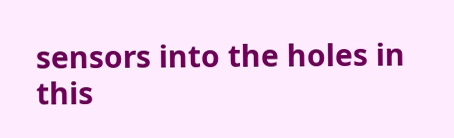sensors into the holes in this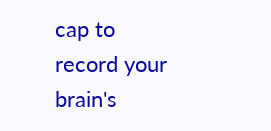cap to record your brain's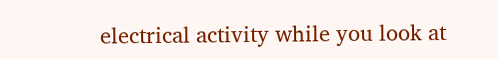electrical activity while you look at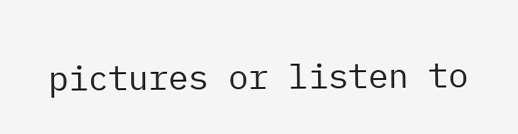pictures or listen to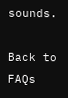sounds.

Back to FAQs